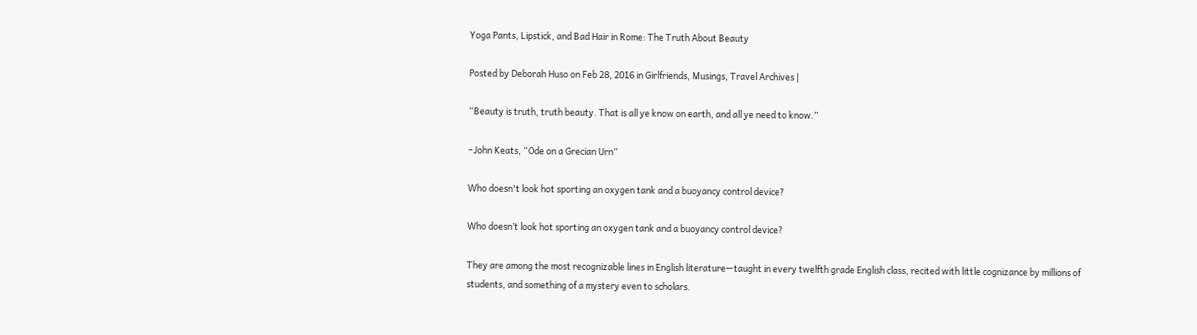Yoga Pants, Lipstick, and Bad Hair in Rome: The Truth About Beauty

Posted by Deborah Huso on Feb 28, 2016 in Girlfriends, Musings, Travel Archives |

“Beauty is truth, truth beauty. That is all ye know on earth, and all ye need to know.”

–John Keats, “Ode on a Grecian Urn”

Who doesn't look hot sporting an oxygen tank and a buoyancy control device?

Who doesn’t look hot sporting an oxygen tank and a buoyancy control device?

They are among the most recognizable lines in English literature—taught in every twelfth grade English class, recited with little cognizance by millions of students, and something of a mystery even to scholars.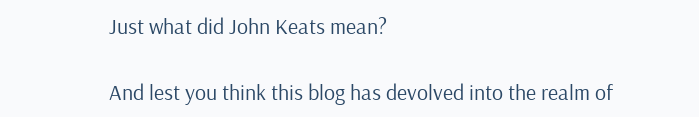Just what did John Keats mean?

And lest you think this blog has devolved into the realm of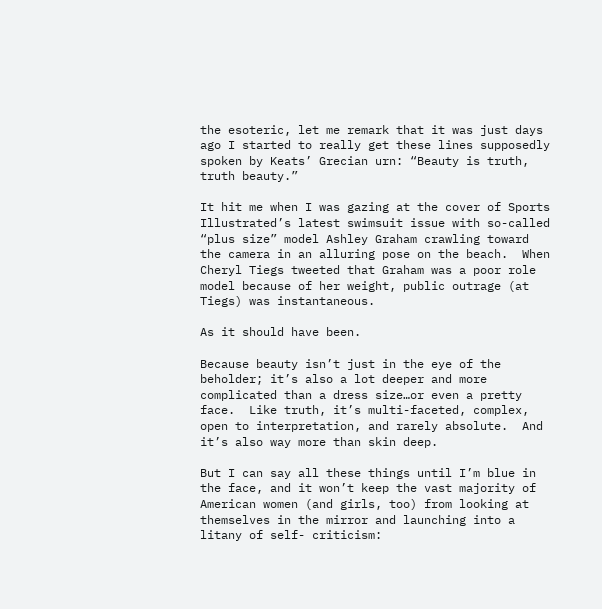the esoteric, let me remark that it was just days ago I started to really get these lines supposedly spoken by Keats’ Grecian urn: “Beauty is truth, truth beauty.”

It hit me when I was gazing at the cover of Sports Illustrated’s latest swimsuit issue with so-called “plus size” model Ashley Graham crawling toward the camera in an alluring pose on the beach.  When Cheryl Tiegs tweeted that Graham was a poor role model because of her weight, public outrage (at Tiegs) was instantaneous.

As it should have been.

Because beauty isn’t just in the eye of the beholder; it’s also a lot deeper and more complicated than a dress size…or even a pretty face.  Like truth, it’s multi-faceted, complex, open to interpretation, and rarely absolute.  And it’s also way more than skin deep.

But I can say all these things until I’m blue in the face, and it won’t keep the vast majority of American women (and girls, too) from looking at themselves in the mirror and launching into a litany of self- criticism: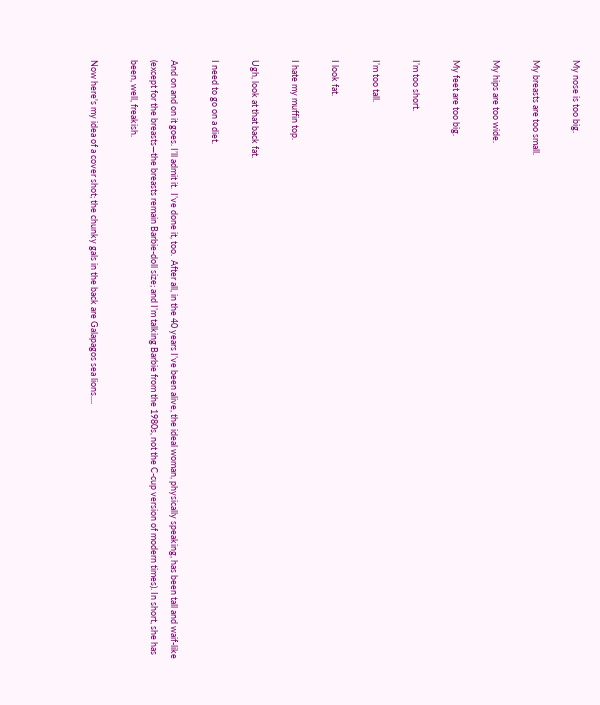My nose is too big.

My breasts are too small.

My hips are too wide.

My feet are too big.

I’m too short.

I’m too tall.

I look fat.

I hate my muffin top.

Ugh, look at that back fat.

I need to go on a diet.

And on and on it goes. I’ll admit it.  I’ve done it, too.  After all, in the 40 years I’ve been alive, the ideal woman, physically speaking, has been tall and waif-like (except for the breasts—the breasts remain Barbie-doll size; and I’m talking Barbie from the 1980s, not the C-cup version of modern times). In short, she has been, well, freakish.

Now here's my idea of a cover shot; the chunky gals in the back are Galapagos sea lions....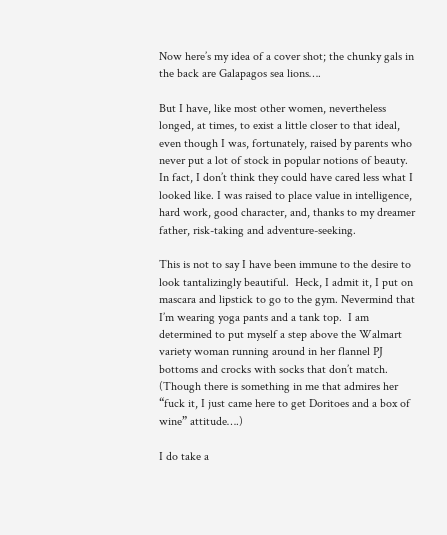Now here’s my idea of a cover shot; the chunky gals in the back are Galapagos sea lions….

But I have, like most other women, nevertheless longed, at times, to exist a little closer to that ideal, even though I was, fortunately, raised by parents who never put a lot of stock in popular notions of beauty. In fact, I don’t think they could have cared less what I looked like. I was raised to place value in intelligence, hard work, good character, and, thanks to my dreamer father, risk-taking and adventure-seeking.

This is not to say I have been immune to the desire to look tantalizingly beautiful.  Heck, I admit it, I put on mascara and lipstick to go to the gym. Nevermind that I’m wearing yoga pants and a tank top.  I am determined to put myself a step above the Walmart variety woman running around in her flannel PJ bottoms and crocks with socks that don’t match. (Though there is something in me that admires her “fuck it, I just came here to get Doritoes and a box of wine” attitude….)

I do take a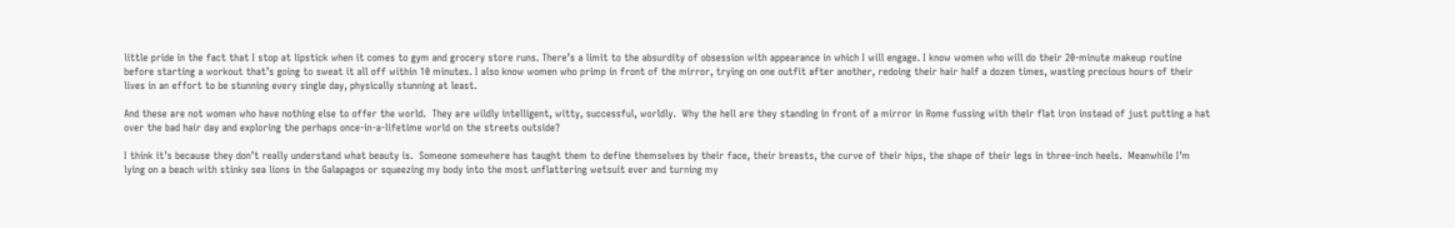little pride in the fact that I stop at lipstick when it comes to gym and grocery store runs. There’s a limit to the absurdity of obsession with appearance in which I will engage. I know women who will do their 20-minute makeup routine before starting a workout that’s going to sweat it all off within 10 minutes. I also know women who primp in front of the mirror, trying on one outfit after another, redoing their hair half a dozen times, wasting precious hours of their lives in an effort to be stunning every single day, physically stunning at least.

And these are not women who have nothing else to offer the world.  They are wildly intelligent, witty, successful, worldly.  Why the hell are they standing in front of a mirror in Rome fussing with their flat iron instead of just putting a hat over the bad hair day and exploring the perhaps once-in-a-lifetime world on the streets outside?

I think it’s because they don’t really understand what beauty is.  Someone somewhere has taught them to define themselves by their face, their breasts, the curve of their hips, the shape of their legs in three-inch heels.  Meanwhile I’m lying on a beach with stinky sea lions in the Galapagos or squeezing my body into the most unflattering wetsuit ever and turning my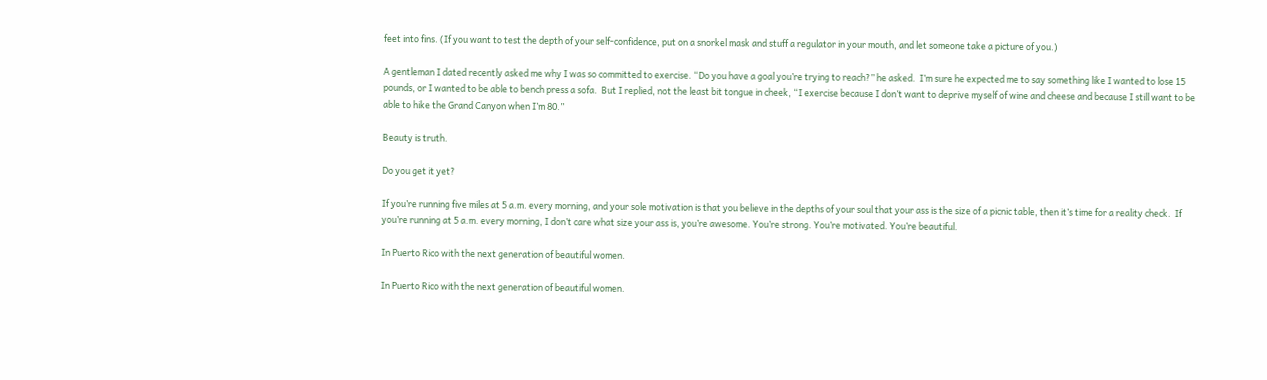feet into fins. (If you want to test the depth of your self-confidence, put on a snorkel mask and stuff a regulator in your mouth, and let someone take a picture of you.)

A gentleman I dated recently asked me why I was so committed to exercise. “Do you have a goal you’re trying to reach?” he asked.  I’m sure he expected me to say something like I wanted to lose 15 pounds, or I wanted to be able to bench press a sofa.  But I replied, not the least bit tongue in cheek, “I exercise because I don’t want to deprive myself of wine and cheese and because I still want to be able to hike the Grand Canyon when I’m 80.”

Beauty is truth.

Do you get it yet?

If you’re running five miles at 5 a.m. every morning, and your sole motivation is that you believe in the depths of your soul that your ass is the size of a picnic table, then it’s time for a reality check.  If you’re running at 5 a.m. every morning, I don’t care what size your ass is, you’re awesome. You’re strong. You’re motivated. You’re beautiful.

In Puerto Rico with the next generation of beautiful women.

In Puerto Rico with the next generation of beautiful women.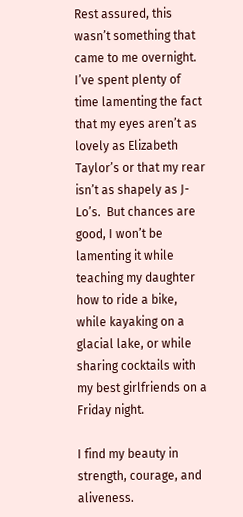Rest assured, this wasn’t something that came to me overnight.  I’ve spent plenty of time lamenting the fact that my eyes aren’t as lovely as Elizabeth Taylor’s or that my rear isn’t as shapely as J-Lo’s.  But chances are good, I won’t be lamenting it while teaching my daughter how to ride a bike, while kayaking on a glacial lake, or while sharing cocktails with my best girlfriends on a Friday night.

I find my beauty in strength, courage, and aliveness.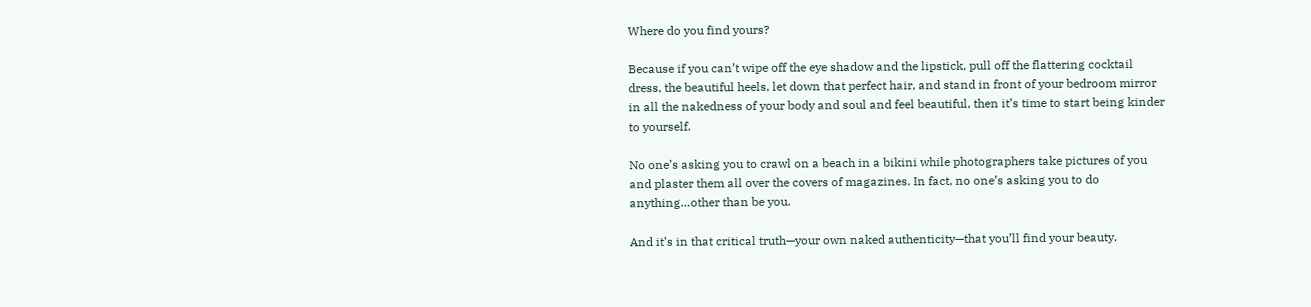Where do you find yours?

Because if you can’t wipe off the eye shadow and the lipstick, pull off the flattering cocktail dress, the beautiful heels, let down that perfect hair, and stand in front of your bedroom mirror in all the nakedness of your body and soul and feel beautiful, then it’s time to start being kinder to yourself.

No one’s asking you to crawl on a beach in a bikini while photographers take pictures of you and plaster them all over the covers of magazines. In fact, no one’s asking you to do anything…other than be you.

And it’s in that critical truth—your own naked authenticity—that you’ll find your beauty.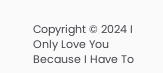Copyright © 2024 I Only Love You Because I Have To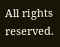All rights reserved.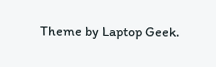Theme by Laptop Geek.